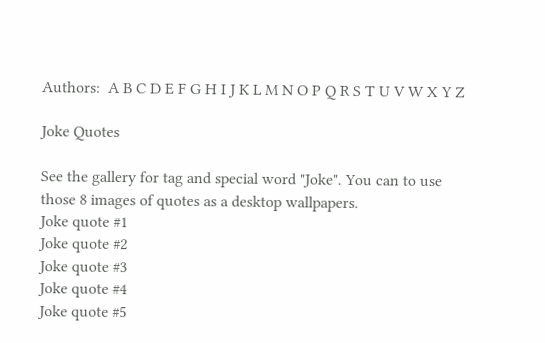Authors:  A B C D E F G H I J K L M N O P Q R S T U V W X Y Z

Joke Quotes

See the gallery for tag and special word "Joke". You can to use those 8 images of quotes as a desktop wallpapers.
Joke quote #1
Joke quote #2
Joke quote #3
Joke quote #4
Joke quote #5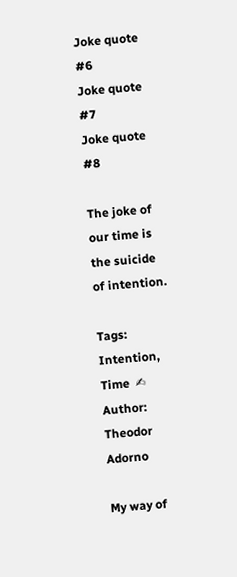Joke quote #6
Joke quote #7
Joke quote #8

The joke of our time is the suicide of intention.

Tags: Intention, Time  ✍ Author: Theodor Adorno

My way of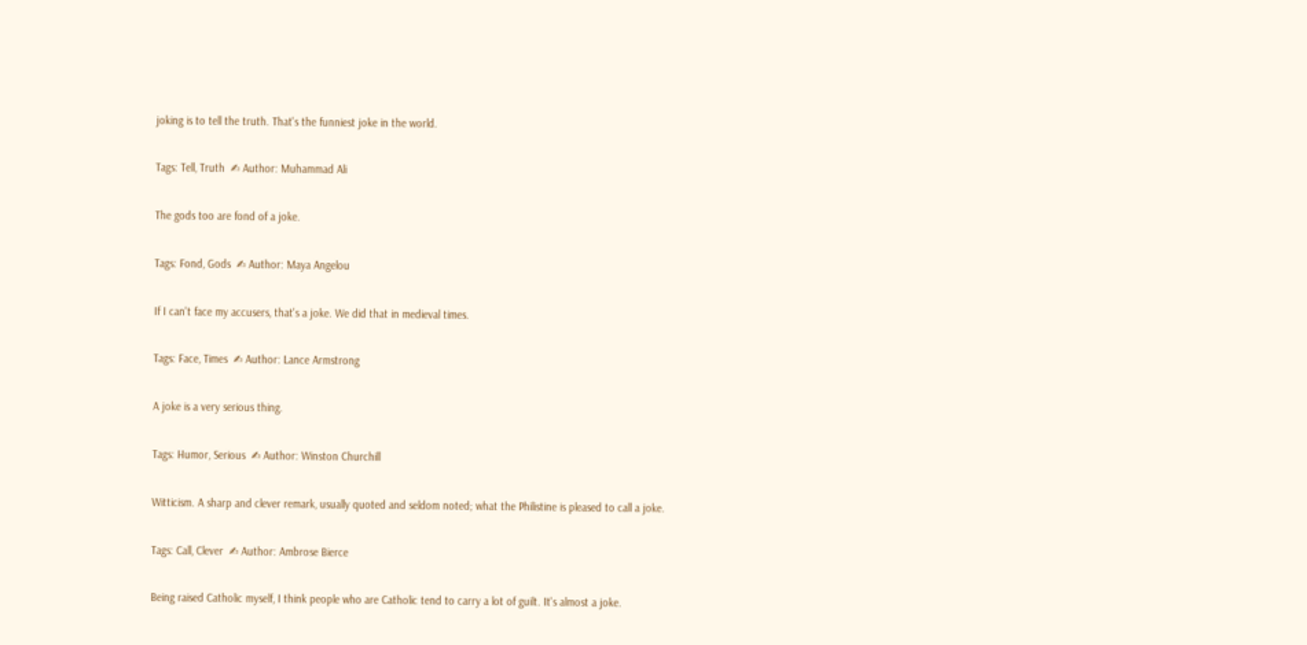joking is to tell the truth. That's the funniest joke in the world.

Tags: Tell, Truth  ✍ Author: Muhammad Ali

The gods too are fond of a joke.

Tags: Fond, Gods  ✍ Author: Maya Angelou

If I can't face my accusers, that's a joke. We did that in medieval times.

Tags: Face, Times  ✍ Author: Lance Armstrong

A joke is a very serious thing.

Tags: Humor, Serious  ✍ Author: Winston Churchill

Witticism. A sharp and clever remark, usually quoted and seldom noted; what the Philistine is pleased to call a joke.

Tags: Call, Clever  ✍ Author: Ambrose Bierce

Being raised Catholic myself, I think people who are Catholic tend to carry a lot of guilt. It's almost a joke.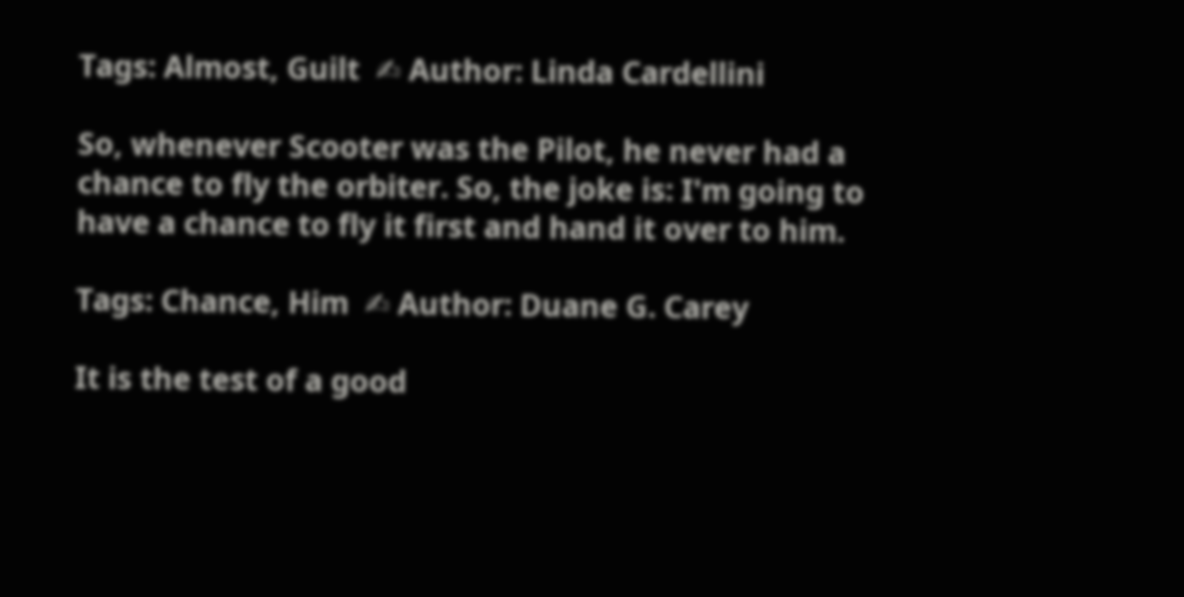Tags: Almost, Guilt  ✍ Author: Linda Cardellini

So, whenever Scooter was the Pilot, he never had a chance to fly the orbiter. So, the joke is: I'm going to have a chance to fly it first and hand it over to him.

Tags: Chance, Him  ✍ Author: Duane G. Carey

It is the test of a good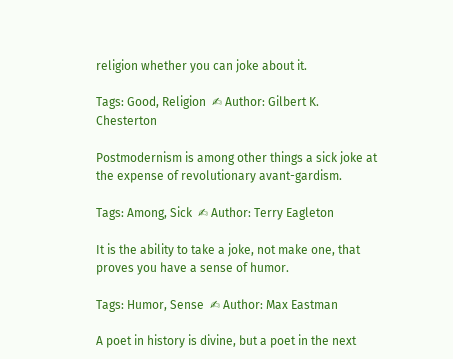religion whether you can joke about it.

Tags: Good, Religion  ✍ Author: Gilbert K. Chesterton

Postmodernism is among other things a sick joke at the expense of revolutionary avant-gardism.

Tags: Among, Sick  ✍ Author: Terry Eagleton

It is the ability to take a joke, not make one, that proves you have a sense of humor.

Tags: Humor, Sense  ✍ Author: Max Eastman

A poet in history is divine, but a poet in the next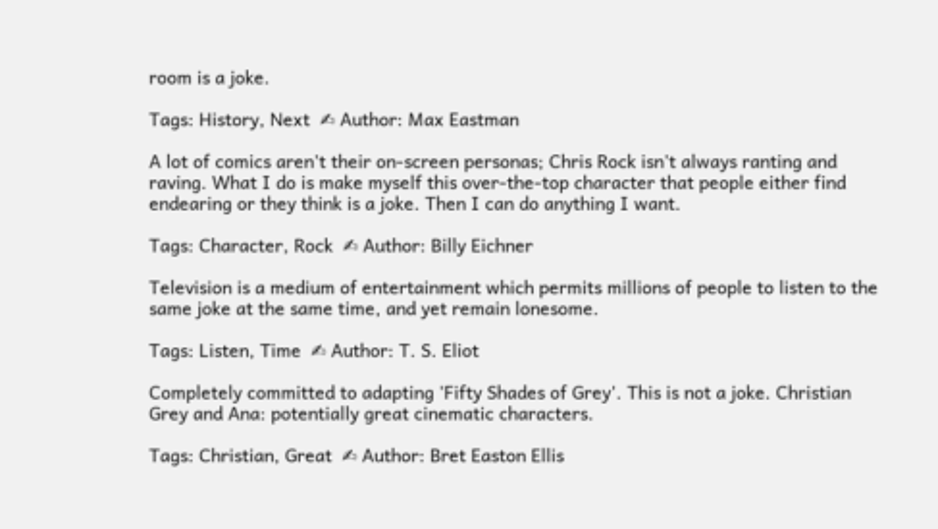room is a joke.

Tags: History, Next  ✍ Author: Max Eastman

A lot of comics aren't their on-screen personas; Chris Rock isn't always ranting and raving. What I do is make myself this over-the-top character that people either find endearing or they think is a joke. Then I can do anything I want.

Tags: Character, Rock  ✍ Author: Billy Eichner

Television is a medium of entertainment which permits millions of people to listen to the same joke at the same time, and yet remain lonesome.

Tags: Listen, Time  ✍ Author: T. S. Eliot

Completely committed to adapting 'Fifty Shades of Grey'. This is not a joke. Christian Grey and Ana: potentially great cinematic characters.

Tags: Christian, Great  ✍ Author: Bret Easton Ellis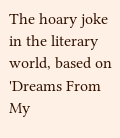The hoary joke in the literary world, based on 'Dreams From My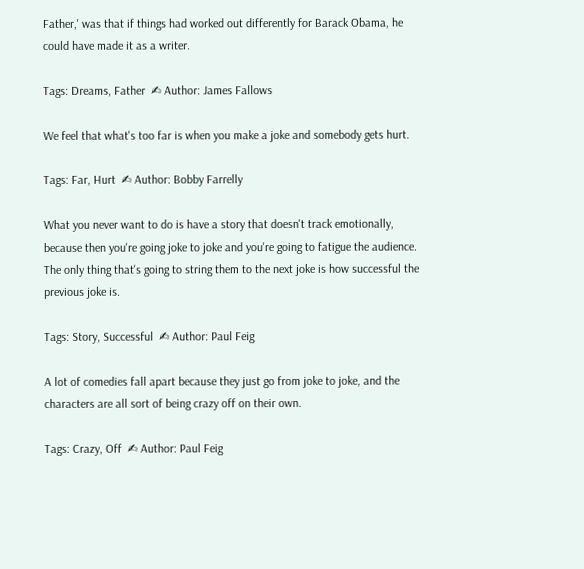Father,' was that if things had worked out differently for Barack Obama, he could have made it as a writer.

Tags: Dreams, Father  ✍ Author: James Fallows

We feel that what's too far is when you make a joke and somebody gets hurt.

Tags: Far, Hurt  ✍ Author: Bobby Farrelly

What you never want to do is have a story that doesn't track emotionally, because then you're going joke to joke and you're going to fatigue the audience. The only thing that's going to string them to the next joke is how successful the previous joke is.

Tags: Story, Successful  ✍ Author: Paul Feig

A lot of comedies fall apart because they just go from joke to joke, and the characters are all sort of being crazy off on their own.

Tags: Crazy, Off  ✍ Author: Paul Feig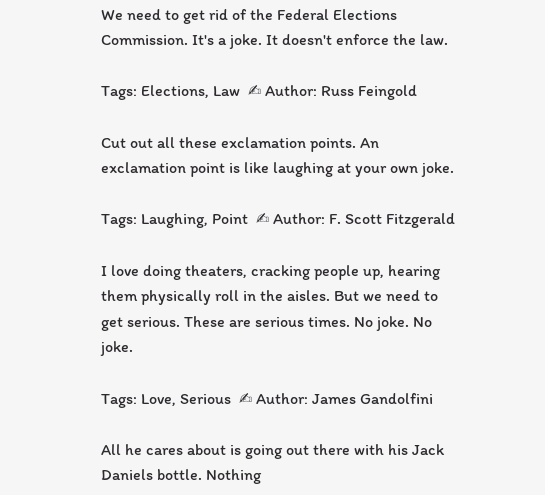We need to get rid of the Federal Elections Commission. It's a joke. It doesn't enforce the law.

Tags: Elections, Law  ✍ Author: Russ Feingold

Cut out all these exclamation points. An exclamation point is like laughing at your own joke.

Tags: Laughing, Point  ✍ Author: F. Scott Fitzgerald

I love doing theaters, cracking people up, hearing them physically roll in the aisles. But we need to get serious. These are serious times. No joke. No joke.

Tags: Love, Serious  ✍ Author: James Gandolfini

All he cares about is going out there with his Jack Daniels bottle. Nothing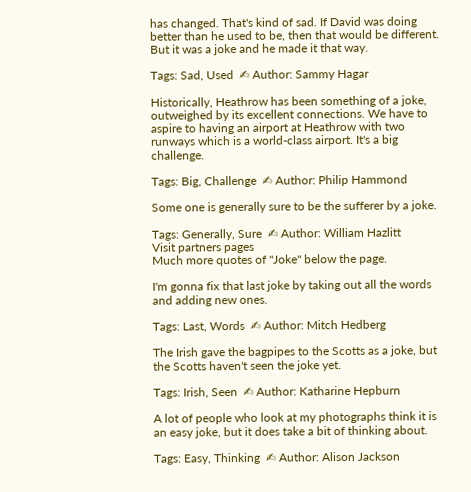has changed. That's kind of sad. If David was doing better than he used to be, then that would be different. But it was a joke and he made it that way.

Tags: Sad, Used  ✍ Author: Sammy Hagar

Historically, Heathrow has been something of a joke, outweighed by its excellent connections. We have to aspire to having an airport at Heathrow with two runways which is a world-class airport. It's a big challenge.

Tags: Big, Challenge  ✍ Author: Philip Hammond

Some one is generally sure to be the sufferer by a joke.

Tags: Generally, Sure  ✍ Author: William Hazlitt
Visit partners pages
Much more quotes of "Joke" below the page.

I'm gonna fix that last joke by taking out all the words and adding new ones.

Tags: Last, Words  ✍ Author: Mitch Hedberg

The Irish gave the bagpipes to the Scotts as a joke, but the Scotts haven't seen the joke yet.

Tags: Irish, Seen  ✍ Author: Katharine Hepburn

A lot of people who look at my photographs think it is an easy joke, but it does take a bit of thinking about.

Tags: Easy, Thinking  ✍ Author: Alison Jackson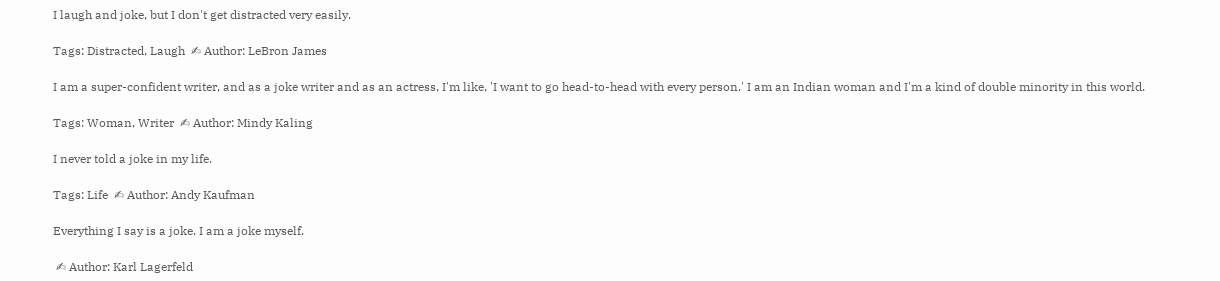I laugh and joke, but I don't get distracted very easily.

Tags: Distracted, Laugh  ✍ Author: LeBron James

I am a super-confident writer, and as a joke writer and as an actress, I'm like, 'I want to go head-to-head with every person.' I am an Indian woman and I'm a kind of double minority in this world.

Tags: Woman, Writer  ✍ Author: Mindy Kaling

I never told a joke in my life.

Tags: Life  ✍ Author: Andy Kaufman

Everything I say is a joke. I am a joke myself.

 ✍ Author: Karl Lagerfeld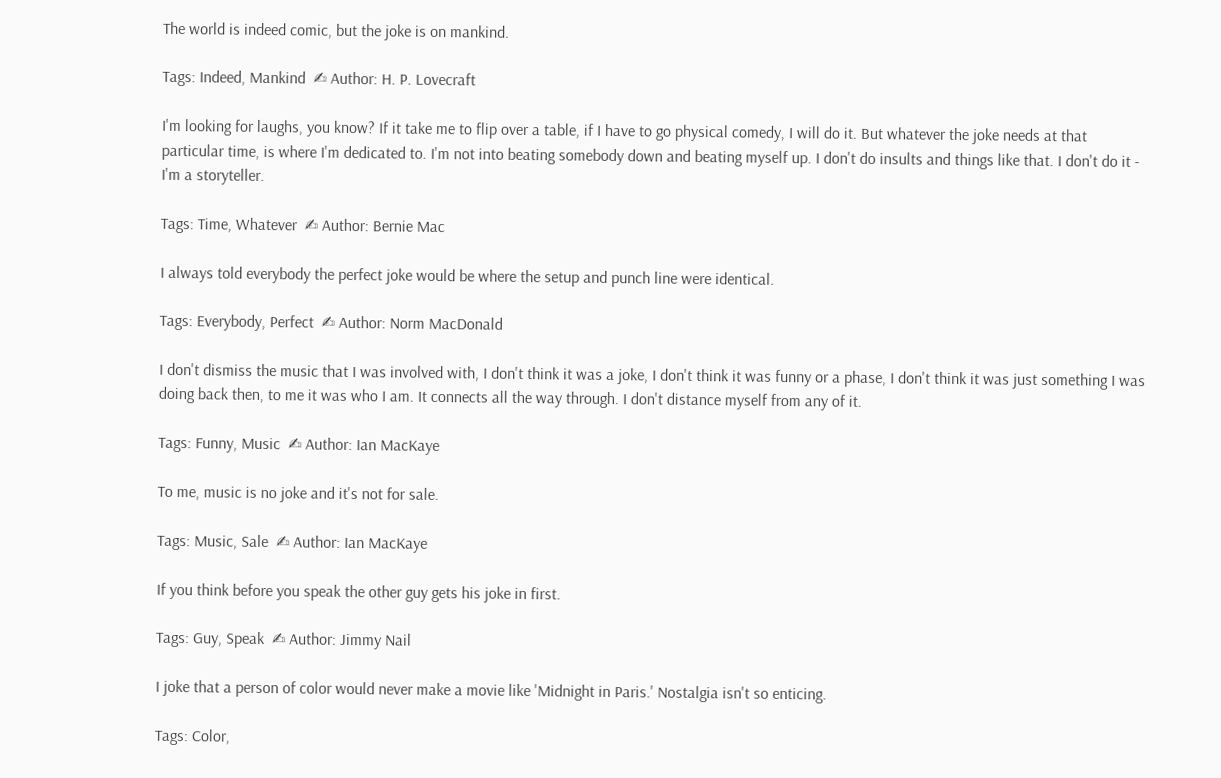The world is indeed comic, but the joke is on mankind.

Tags: Indeed, Mankind  ✍ Author: H. P. Lovecraft

I'm looking for laughs, you know? If it take me to flip over a table, if I have to go physical comedy, I will do it. But whatever the joke needs at that particular time, is where I'm dedicated to. I'm not into beating somebody down and beating myself up. I don't do insults and things like that. I don't do it - I'm a storyteller.

Tags: Time, Whatever  ✍ Author: Bernie Mac

I always told everybody the perfect joke would be where the setup and punch line were identical.

Tags: Everybody, Perfect  ✍ Author: Norm MacDonald

I don't dismiss the music that I was involved with, I don't think it was a joke, I don't think it was funny or a phase, I don't think it was just something I was doing back then, to me it was who I am. It connects all the way through. I don't distance myself from any of it.

Tags: Funny, Music  ✍ Author: Ian MacKaye

To me, music is no joke and it's not for sale.

Tags: Music, Sale  ✍ Author: Ian MacKaye

If you think before you speak the other guy gets his joke in first.

Tags: Guy, Speak  ✍ Author: Jimmy Nail

I joke that a person of color would never make a movie like 'Midnight in Paris.' Nostalgia isn't so enticing.

Tags: Color,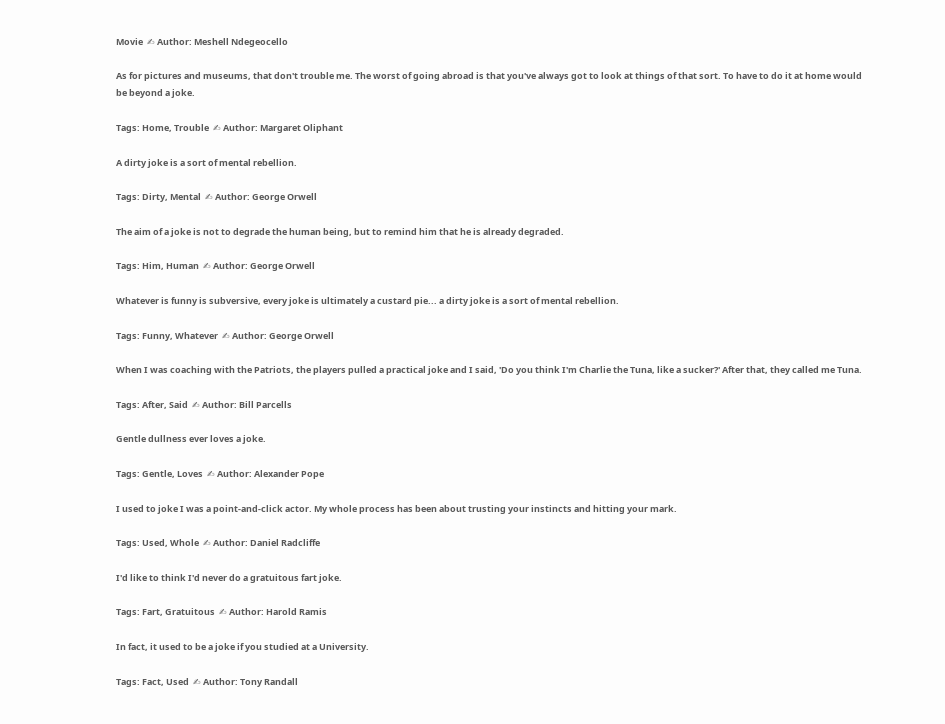Movie  ✍ Author: Meshell Ndegeocello

As for pictures and museums, that don't trouble me. The worst of going abroad is that you've always got to look at things of that sort. To have to do it at home would be beyond a joke.

Tags: Home, Trouble  ✍ Author: Margaret Oliphant

A dirty joke is a sort of mental rebellion.

Tags: Dirty, Mental  ✍ Author: George Orwell

The aim of a joke is not to degrade the human being, but to remind him that he is already degraded.

Tags: Him, Human  ✍ Author: George Orwell

Whatever is funny is subversive, every joke is ultimately a custard pie... a dirty joke is a sort of mental rebellion.

Tags: Funny, Whatever  ✍ Author: George Orwell

When I was coaching with the Patriots, the players pulled a practical joke and I said, 'Do you think I'm Charlie the Tuna, like a sucker?' After that, they called me Tuna.

Tags: After, Said  ✍ Author: Bill Parcells

Gentle dullness ever loves a joke.

Tags: Gentle, Loves  ✍ Author: Alexander Pope

I used to joke I was a point-and-click actor. My whole process has been about trusting your instincts and hitting your mark.

Tags: Used, Whole  ✍ Author: Daniel Radcliffe

I'd like to think I'd never do a gratuitous fart joke.

Tags: Fart, Gratuitous  ✍ Author: Harold Ramis

In fact, it used to be a joke if you studied at a University.

Tags: Fact, Used  ✍ Author: Tony Randall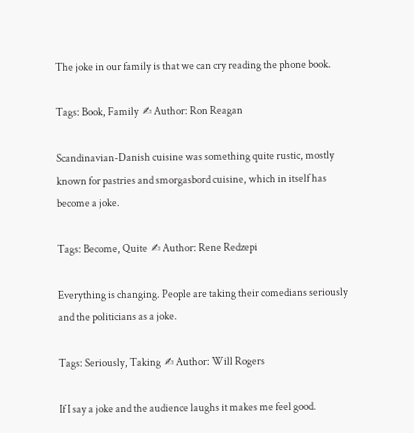The joke in our family is that we can cry reading the phone book.

Tags: Book, Family  ✍ Author: Ron Reagan

Scandinavian-Danish cuisine was something quite rustic, mostly known for pastries and smorgasbord cuisine, which in itself has become a joke.

Tags: Become, Quite  ✍ Author: Rene Redzepi

Everything is changing. People are taking their comedians seriously and the politicians as a joke.

Tags: Seriously, Taking  ✍ Author: Will Rogers

If I say a joke and the audience laughs it makes me feel good.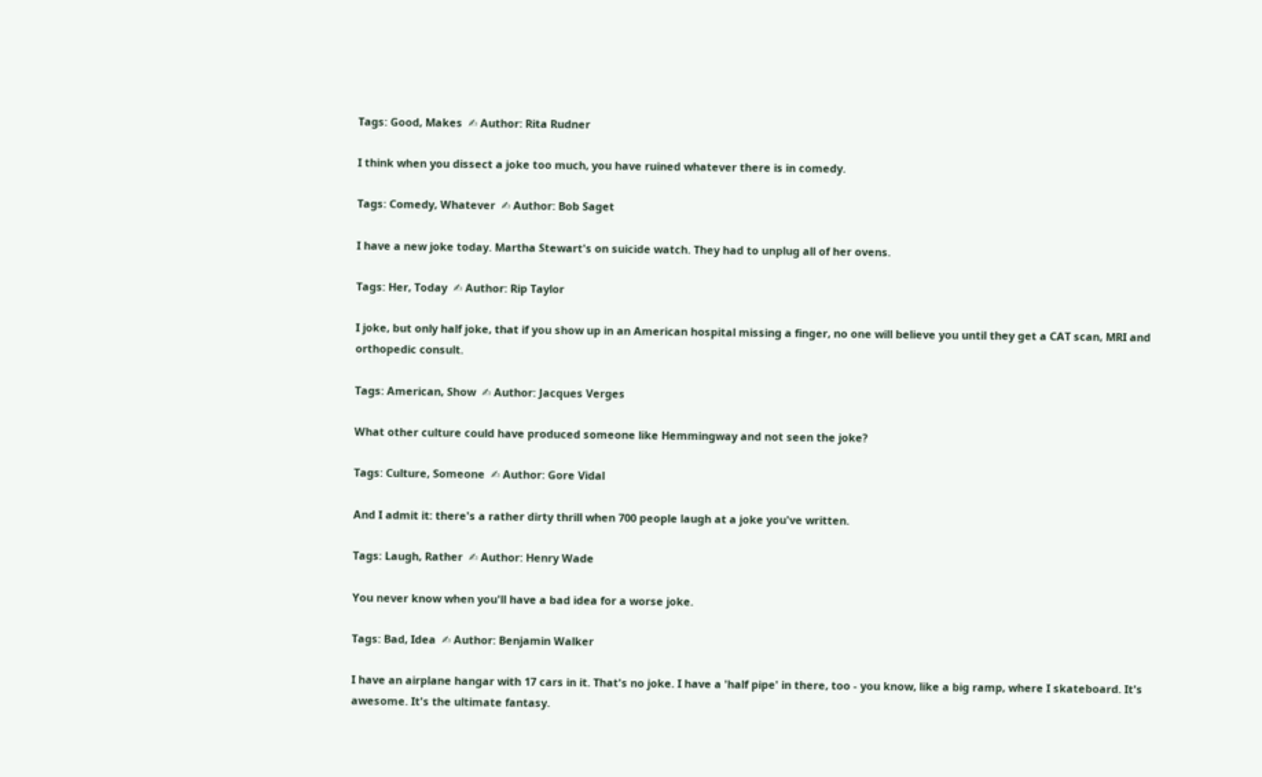Tags: Good, Makes  ✍ Author: Rita Rudner

I think when you dissect a joke too much, you have ruined whatever there is in comedy.

Tags: Comedy, Whatever  ✍ Author: Bob Saget

I have a new joke today. Martha Stewart's on suicide watch. They had to unplug all of her ovens.

Tags: Her, Today  ✍ Author: Rip Taylor

I joke, but only half joke, that if you show up in an American hospital missing a finger, no one will believe you until they get a CAT scan, MRI and orthopedic consult.

Tags: American, Show  ✍ Author: Jacques Verges

What other culture could have produced someone like Hemmingway and not seen the joke?

Tags: Culture, Someone  ✍ Author: Gore Vidal

And I admit it: there's a rather dirty thrill when 700 people laugh at a joke you've written.

Tags: Laugh, Rather  ✍ Author: Henry Wade

You never know when you'll have a bad idea for a worse joke.

Tags: Bad, Idea  ✍ Author: Benjamin Walker

I have an airplane hangar with 17 cars in it. That's no joke. I have a 'half pipe' in there, too - you know, like a big ramp, where I skateboard. It's awesome. It's the ultimate fantasy.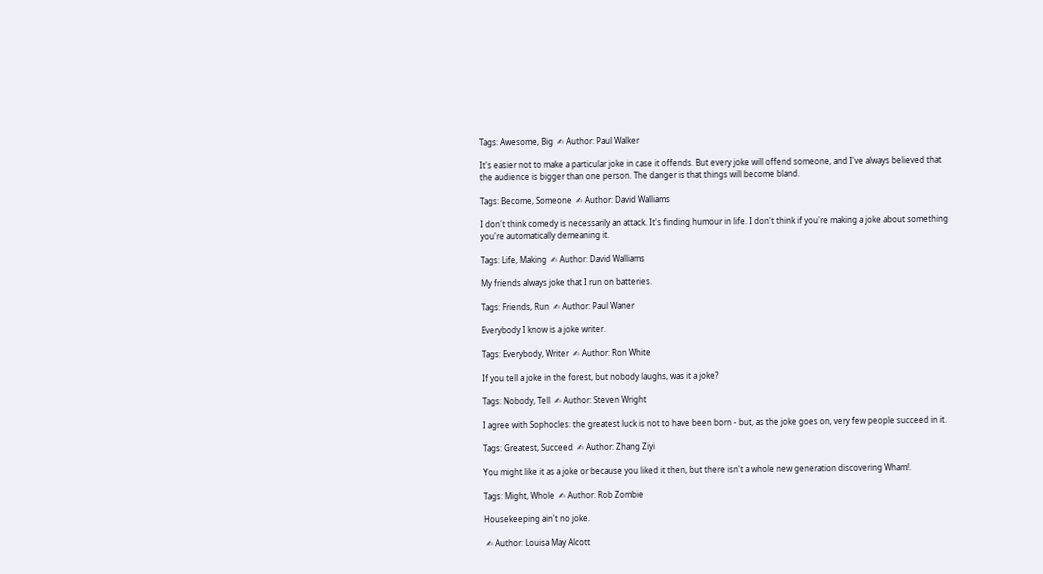Tags: Awesome, Big  ✍ Author: Paul Walker

It's easier not to make a particular joke in case it offends. But every joke will offend someone, and I've always believed that the audience is bigger than one person. The danger is that things will become bland.

Tags: Become, Someone  ✍ Author: David Walliams

I don't think comedy is necessarily an attack. It's finding humour in life. I don't think if you're making a joke about something you're automatically demeaning it.

Tags: Life, Making  ✍ Author: David Walliams

My friends always joke that I run on batteries.

Tags: Friends, Run  ✍ Author: Paul Waner

Everybody I know is a joke writer.

Tags: Everybody, Writer  ✍ Author: Ron White

If you tell a joke in the forest, but nobody laughs, was it a joke?

Tags: Nobody, Tell  ✍ Author: Steven Wright

I agree with Sophocles: the greatest luck is not to have been born - but, as the joke goes on, very few people succeed in it.

Tags: Greatest, Succeed  ✍ Author: Zhang Ziyi

You might like it as a joke or because you liked it then, but there isn't a whole new generation discovering Wham!.

Tags: Might, Whole  ✍ Author: Rob Zombie

Housekeeping ain't no joke.

 ✍ Author: Louisa May Alcott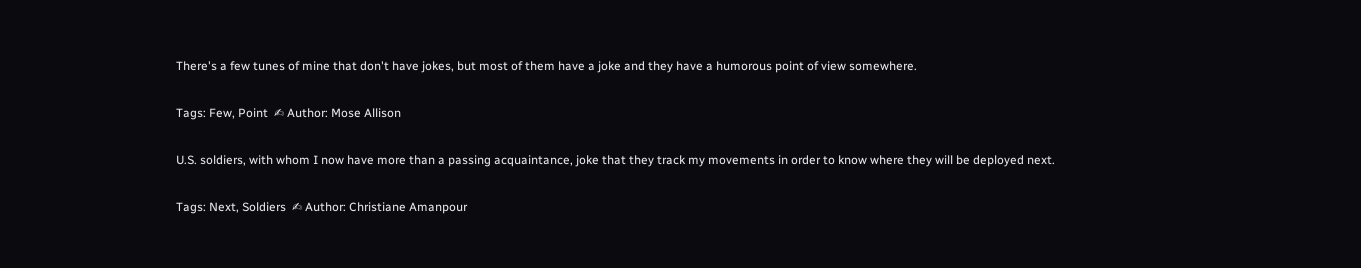There's a few tunes of mine that don't have jokes, but most of them have a joke and they have a humorous point of view somewhere.

Tags: Few, Point  ✍ Author: Mose Allison

U.S. soldiers, with whom I now have more than a passing acquaintance, joke that they track my movements in order to know where they will be deployed next.

Tags: Next, Soldiers  ✍ Author: Christiane Amanpour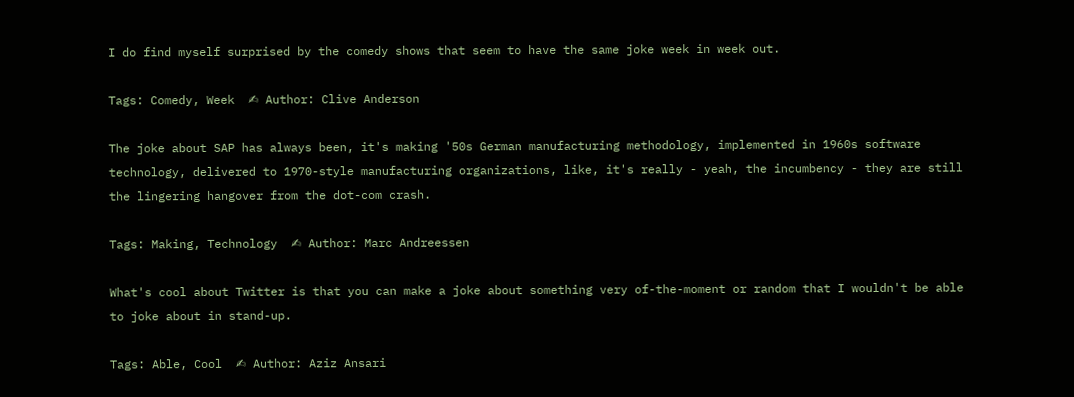I do find myself surprised by the comedy shows that seem to have the same joke week in week out.

Tags: Comedy, Week  ✍ Author: Clive Anderson

The joke about SAP has always been, it's making '50s German manufacturing methodology, implemented in 1960s software technology, delivered to 1970-style manufacturing organizations, like, it's really - yeah, the incumbency - they are still the lingering hangover from the dot-com crash.

Tags: Making, Technology  ✍ Author: Marc Andreessen

What's cool about Twitter is that you can make a joke about something very of-the-moment or random that I wouldn't be able to joke about in stand-up.

Tags: Able, Cool  ✍ Author: Aziz Ansari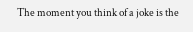The moment you think of a joke is the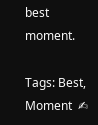best moment.

Tags: Best, Moment  ✍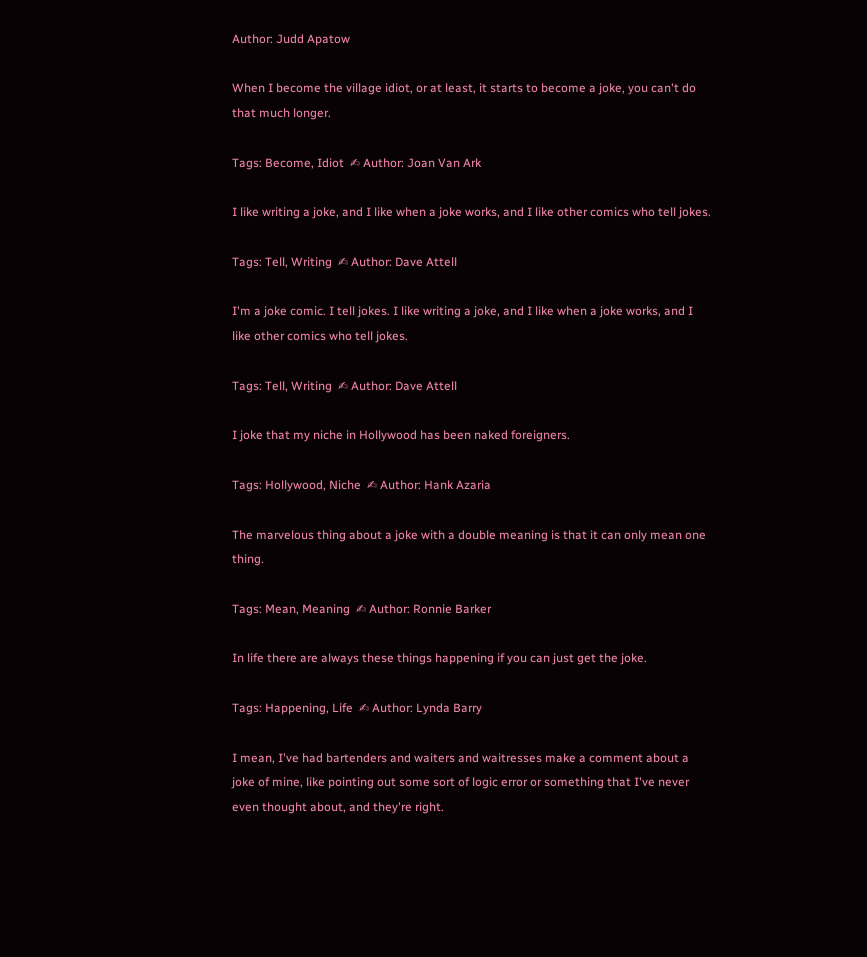Author: Judd Apatow

When I become the village idiot, or at least, it starts to become a joke, you can't do that much longer.

Tags: Become, Idiot  ✍ Author: Joan Van Ark

I like writing a joke, and I like when a joke works, and I like other comics who tell jokes.

Tags: Tell, Writing  ✍ Author: Dave Attell

I'm a joke comic. I tell jokes. I like writing a joke, and I like when a joke works, and I like other comics who tell jokes.

Tags: Tell, Writing  ✍ Author: Dave Attell

I joke that my niche in Hollywood has been naked foreigners.

Tags: Hollywood, Niche  ✍ Author: Hank Azaria

The marvelous thing about a joke with a double meaning is that it can only mean one thing.

Tags: Mean, Meaning  ✍ Author: Ronnie Barker

In life there are always these things happening if you can just get the joke.

Tags: Happening, Life  ✍ Author: Lynda Barry

I mean, I've had bartenders and waiters and waitresses make a comment about a joke of mine, like pointing out some sort of logic error or something that I've never even thought about, and they're right.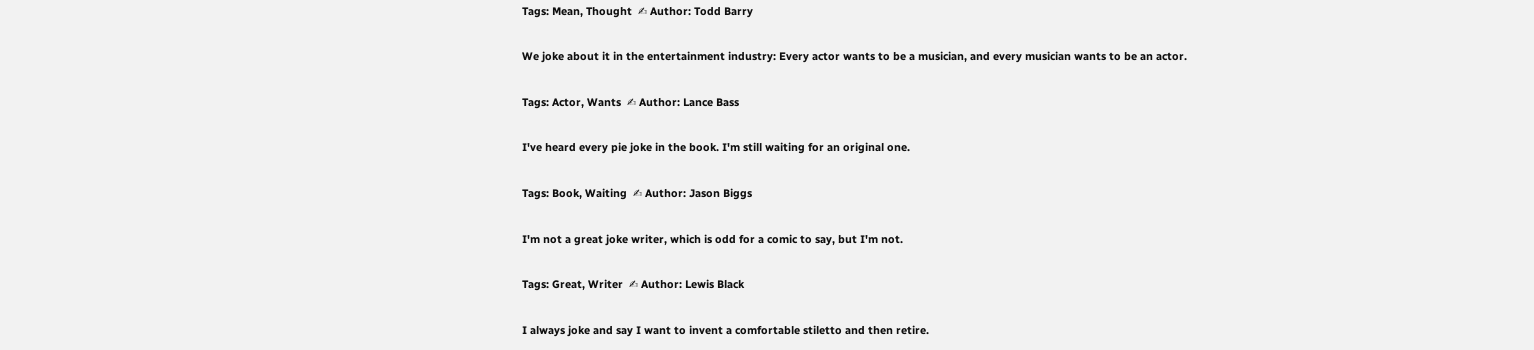Tags: Mean, Thought  ✍ Author: Todd Barry

We joke about it in the entertainment industry: Every actor wants to be a musician, and every musician wants to be an actor.

Tags: Actor, Wants  ✍ Author: Lance Bass

I've heard every pie joke in the book. I'm still waiting for an original one.

Tags: Book, Waiting  ✍ Author: Jason Biggs

I'm not a great joke writer, which is odd for a comic to say, but I'm not.

Tags: Great, Writer  ✍ Author: Lewis Black

I always joke and say I want to invent a comfortable stiletto and then retire.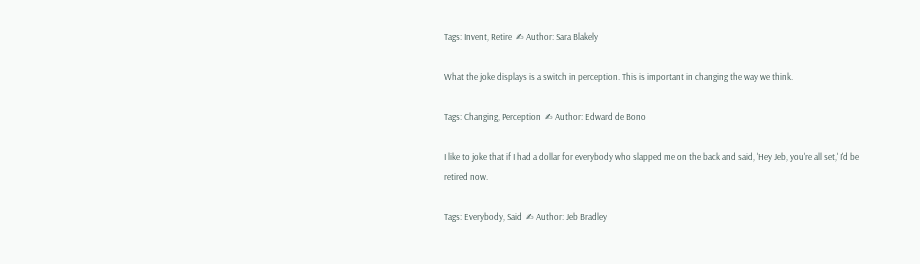Tags: Invent, Retire  ✍ Author: Sara Blakely

What the joke displays is a switch in perception. This is important in changing the way we think.

Tags: Changing, Perception  ✍ Author: Edward de Bono

I like to joke that if I had a dollar for everybody who slapped me on the back and said, 'Hey Jeb, you're all set,' I'd be retired now.

Tags: Everybody, Said  ✍ Author: Jeb Bradley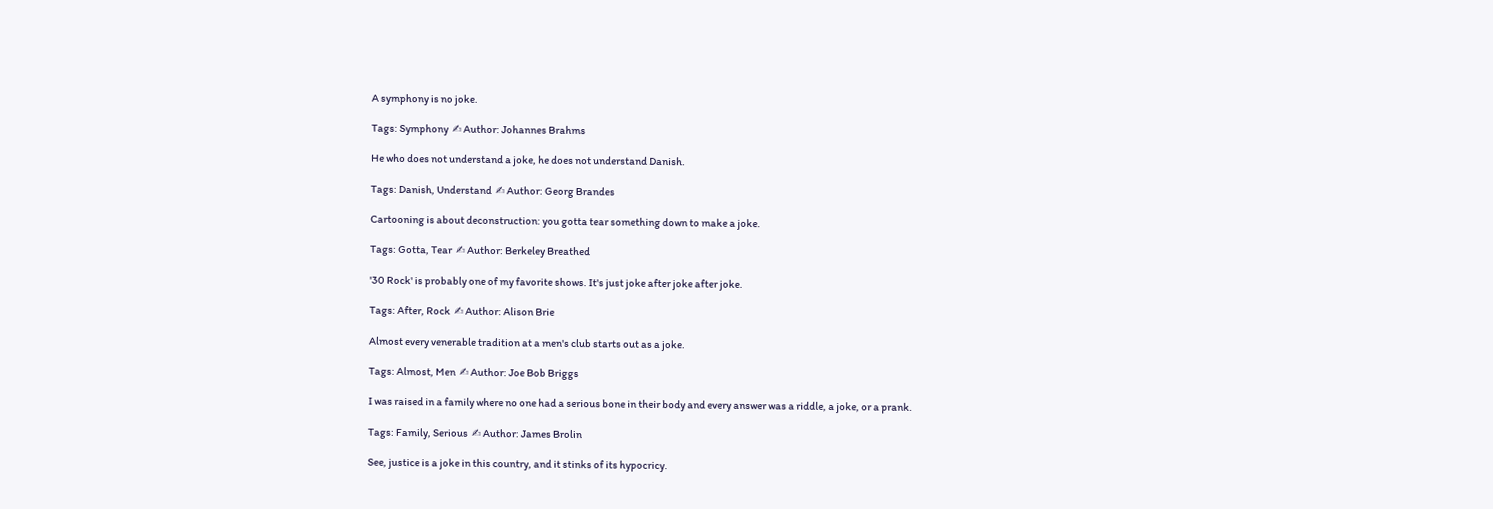A symphony is no joke.

Tags: Symphony  ✍ Author: Johannes Brahms

He who does not understand a joke, he does not understand Danish.

Tags: Danish, Understand  ✍ Author: Georg Brandes

Cartooning is about deconstruction: you gotta tear something down to make a joke.

Tags: Gotta, Tear  ✍ Author: Berkeley Breathed

'30 Rock' is probably one of my favorite shows. It's just joke after joke after joke.

Tags: After, Rock  ✍ Author: Alison Brie

Almost every venerable tradition at a men's club starts out as a joke.

Tags: Almost, Men  ✍ Author: Joe Bob Briggs

I was raised in a family where no one had a serious bone in their body and every answer was a riddle, a joke, or a prank.

Tags: Family, Serious  ✍ Author: James Brolin

See, justice is a joke in this country, and it stinks of its hypocricy.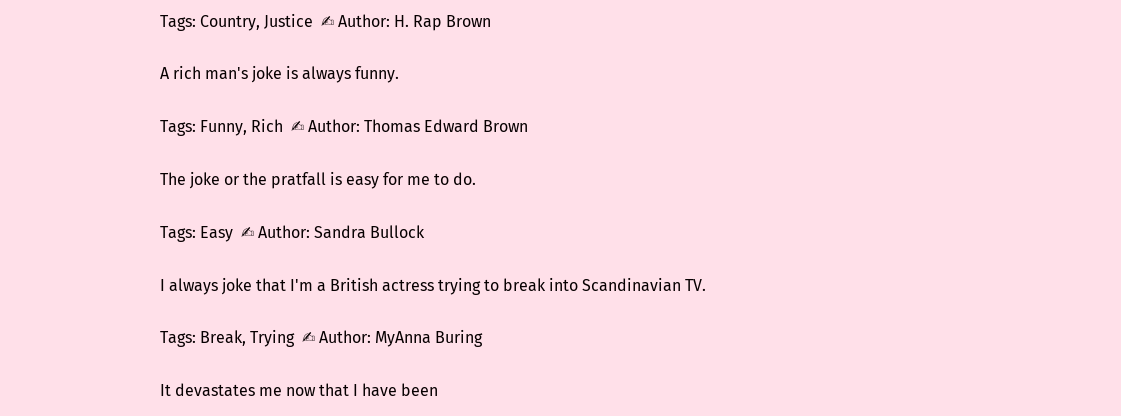Tags: Country, Justice  ✍ Author: H. Rap Brown

A rich man's joke is always funny.

Tags: Funny, Rich  ✍ Author: Thomas Edward Brown

The joke or the pratfall is easy for me to do.

Tags: Easy  ✍ Author: Sandra Bullock

I always joke that I'm a British actress trying to break into Scandinavian TV.

Tags: Break, Trying  ✍ Author: MyAnna Buring

It devastates me now that I have been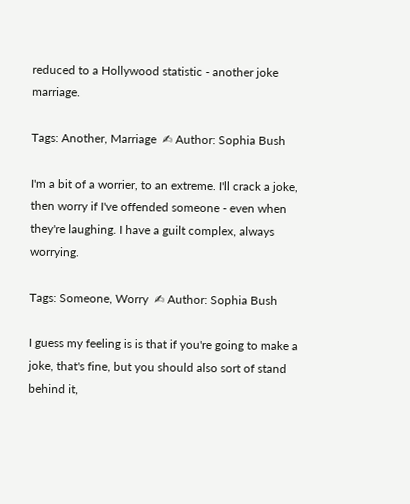reduced to a Hollywood statistic - another joke marriage.

Tags: Another, Marriage  ✍ Author: Sophia Bush

I'm a bit of a worrier, to an extreme. I'll crack a joke, then worry if I've offended someone - even when they're laughing. I have a guilt complex, always worrying.

Tags: Someone, Worry  ✍ Author: Sophia Bush

I guess my feeling is is that if you're going to make a joke, that's fine, but you should also sort of stand behind it,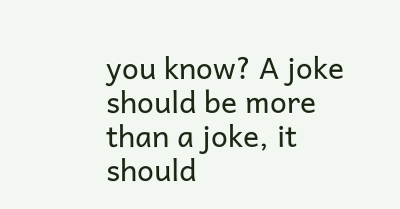you know? A joke should be more than a joke, it should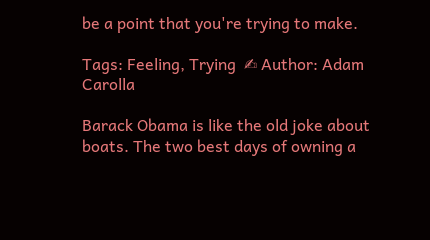be a point that you're trying to make.

Tags: Feeling, Trying  ✍ Author: Adam Carolla

Barack Obama is like the old joke about boats. The two best days of owning a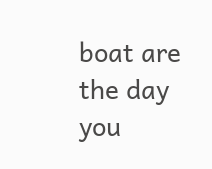boat are the day you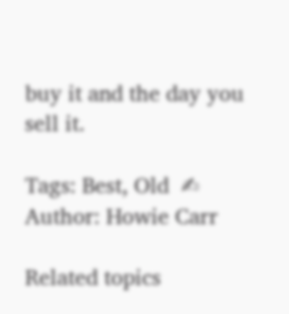buy it and the day you sell it.

Tags: Best, Old  ✍ Author: Howie Carr

Related topics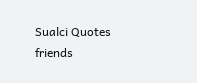Sualci Quotes friends